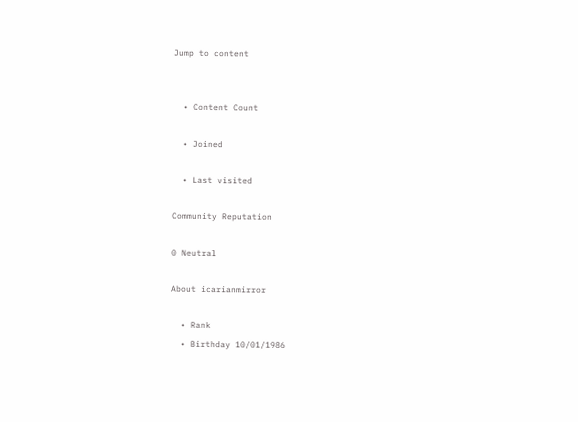Jump to content


  • Content Count

  • Joined

  • Last visited

Community Reputation

0 Neutral

About icarianmirror

  • Rank
  • Birthday 10/01/1986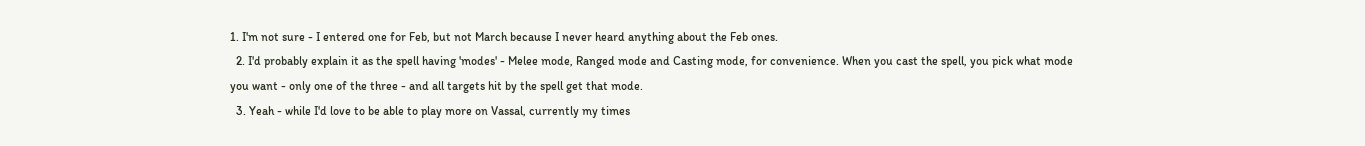1. I'm not sure - I entered one for Feb, but not March because I never heard anything about the Feb ones.
  2. I'd probably explain it as the spell having 'modes' - Melee mode, Ranged mode and Casting mode, for convenience. When you cast the spell, you pick what mode you want - only one of the three - and all targets hit by the spell get that mode.
  3. Yeah - while I'd love to be able to play more on Vassal, currently my times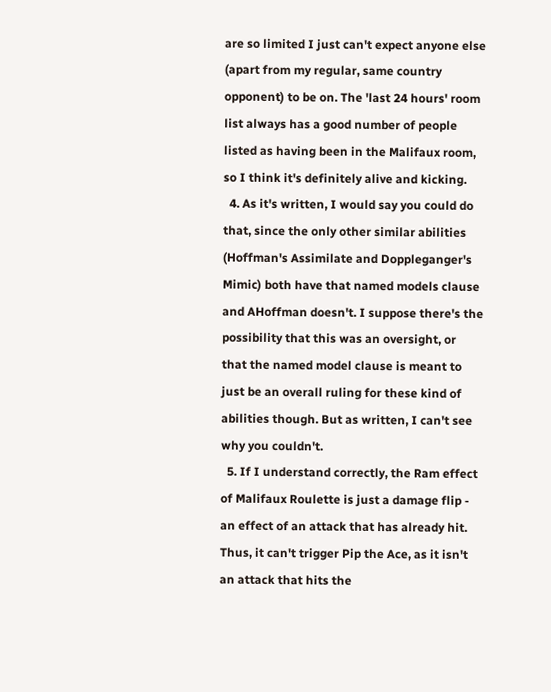are so limited I just can't expect anyone else (apart from my regular, same country opponent) to be on. The 'last 24 hours' room list always has a good number of people listed as having been in the Malifaux room, so I think it's definitely alive and kicking.
  4. As it's written, I would say you could do that, since the only other similar abilities (Hoffman's Assimilate and Doppleganger's Mimic) both have that named models clause and AHoffman doesn't. I suppose there's the possibility that this was an oversight, or that the named model clause is meant to just be an overall ruling for these kind of abilities though. But as written, I can't see why you couldn't.
  5. If I understand correctly, the Ram effect of Malifaux Roulette is just a damage flip - an effect of an attack that has already hit. Thus, it can't trigger Pip the Ace, as it isn't an attack that hits the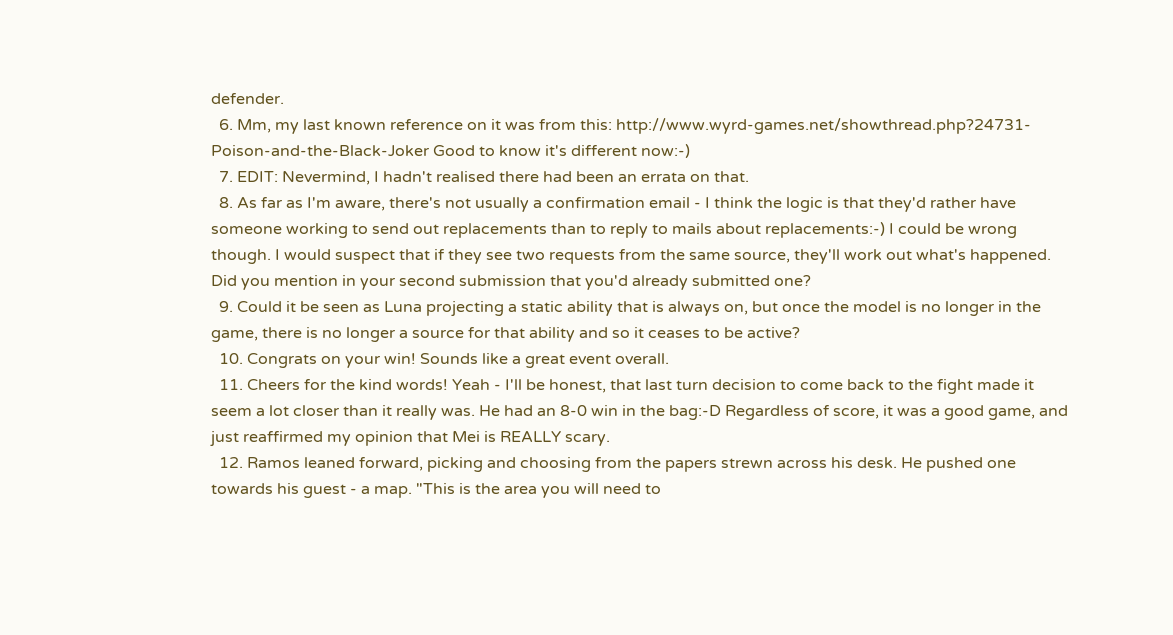defender.
  6. Mm, my last known reference on it was from this: http://www.wyrd-games.net/showthread.php?24731-Poison-and-the-Black-Joker Good to know it's different now:-)
  7. EDIT: Nevermind, I hadn't realised there had been an errata on that.
  8. As far as I'm aware, there's not usually a confirmation email - I think the logic is that they'd rather have someone working to send out replacements than to reply to mails about replacements:-) I could be wrong though. I would suspect that if they see two requests from the same source, they'll work out what's happened. Did you mention in your second submission that you'd already submitted one?
  9. Could it be seen as Luna projecting a static ability that is always on, but once the model is no longer in the game, there is no longer a source for that ability and so it ceases to be active?
  10. Congrats on your win! Sounds like a great event overall.
  11. Cheers for the kind words! Yeah - I'll be honest, that last turn decision to come back to the fight made it seem a lot closer than it really was. He had an 8-0 win in the bag:-D Regardless of score, it was a good game, and just reaffirmed my opinion that Mei is REALLY scary.
  12. Ramos leaned forward, picking and choosing from the papers strewn across his desk. He pushed one towards his guest - a map. "This is the area you will need to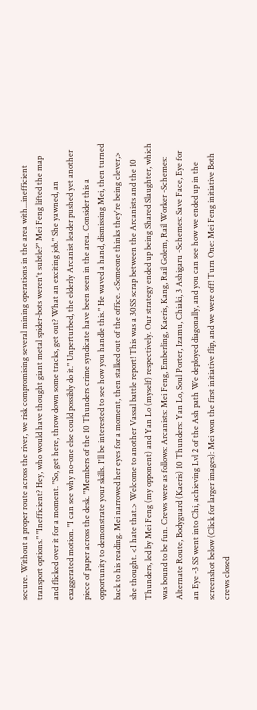secure. Without a proper route across the river, we risk compromising several mining operations in the area with...inefficient transport options." "Inefficient? Hey, who would have thought giant metal spider-bots weren't subtle?" Mei Feng lifted the map and flicked over it for a moment. "So, get here, throw down some tracks, get out? What an exciting job." She yawned, an exaggerated motion. "I can see why no-one else could possibly do it." Unperturbed, the elderly Arcanist leader pushed yet another piece of paper across the desk. "Members of the 10 Thunders crime syndicate have been seen in the area. Consider this a opportunity to demonstrate your skills. I'll be interested to see how you handle this." He waved a hand, dismissing Mei, then turned back to his reading. Mei narrowed her eyes for a moment, then stalked out of the office. <Someone thinks they're being clever,> she thought. <I hate that.> Welcome to another Vassal battle report! This was a 30SS scrap between the Arcanists and the 10 Thunders, led by Mei Feng (my opponent) and Yan Lo (myself) respectively. Our strategy ended up being Shared Slaughter, which was bound to be fun. Crews were as follows: Arcanists: Mei Feng, Emberling, Kaeris, Kang, Rail Golem, Rail Worker -Schemes: Alternate Route, Bodyguard (Kaeris) 10 Thunders: Yan Lo, Soul Porter, Izamu, Chiaki, 3 Ashigaru -Schemes: Save Face, Eye for an Eye -3 SS went into Chi, achieving Lvl 2 of the Ash path We deployed diagonally, and you can see how we ended up in the screenshot below (Click for larger images): Mei won the first initiative flip, and we were off! Turn One: Mei Feng initiative Both crews closed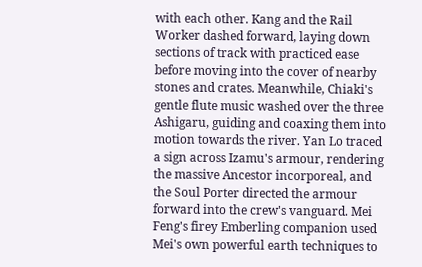with each other. Kang and the Rail Worker dashed forward, laying down sections of track with practiced ease before moving into the cover of nearby stones and crates. Meanwhile, Chiaki's gentle flute music washed over the three Ashigaru, guiding and coaxing them into motion towards the river. Yan Lo traced a sign across Izamu's armour, rendering the massive Ancestor incorporeal, and the Soul Porter directed the armour forward into the crew's vanguard. Mei Feng's firey Emberling companion used Mei's own powerful earth techniques to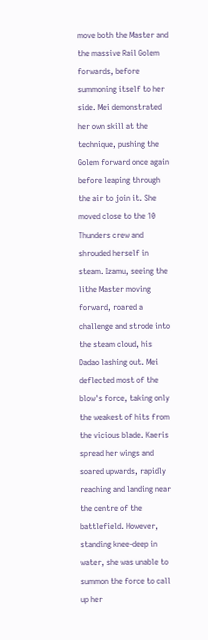move both the Master and the massive Rail Golem forwards, before summoning itself to her side. Mei demonstrated her own skill at the technique, pushing the Golem forward once again before leaping through the air to join it. She moved close to the 10 Thunders crew and shrouded herself in steam. Izamu, seeing the lithe Master moving forward, roared a challenge and strode into the steam cloud, his Dadao lashing out. Mei deflected most of the blow's force, taking only the weakest of hits from the vicious blade. Kaeris spread her wings and soared upwards, rapidly reaching and landing near the centre of the battlefield. However, standing knee-deep in water, she was unable to summon the force to call up her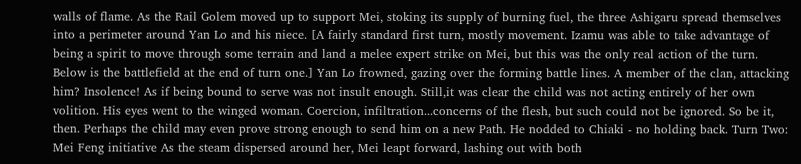walls of flame. As the Rail Golem moved up to support Mei, stoking its supply of burning fuel, the three Ashigaru spread themselves into a perimeter around Yan Lo and his niece. [A fairly standard first turn, mostly movement. Izamu was able to take advantage of being a spirit to move through some terrain and land a melee expert strike on Mei, but this was the only real action of the turn. Below is the battlefield at the end of turn one.] Yan Lo frowned, gazing over the forming battle lines. A member of the clan, attacking him? Insolence! As if being bound to serve was not insult enough. Still,it was clear the child was not acting entirely of her own volition. His eyes went to the winged woman. Coercion, infiltration...concerns of the flesh, but such could not be ignored. So be it, then. Perhaps the child may even prove strong enough to send him on a new Path. He nodded to Chiaki - no holding back. Turn Two: Mei Feng initiative As the steam dispersed around her, Mei leapt forward, lashing out with both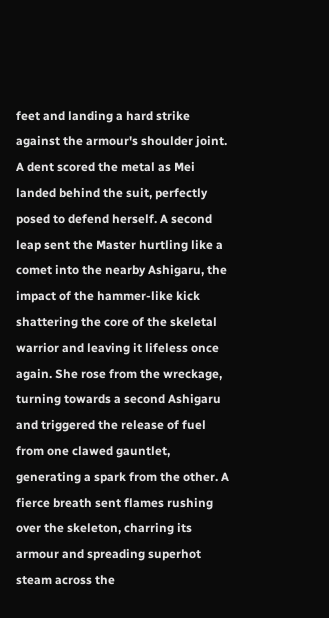feet and landing a hard strike against the armour's shoulder joint. A dent scored the metal as Mei landed behind the suit, perfectly posed to defend herself. A second leap sent the Master hurtling like a comet into the nearby Ashigaru, the impact of the hammer-like kick shattering the core of the skeletal warrior and leaving it lifeless once again. She rose from the wreckage, turning towards a second Ashigaru and triggered the release of fuel from one clawed gauntlet, generating a spark from the other. A fierce breath sent flames rushing over the skeleton, charring its armour and spreading superhot steam across the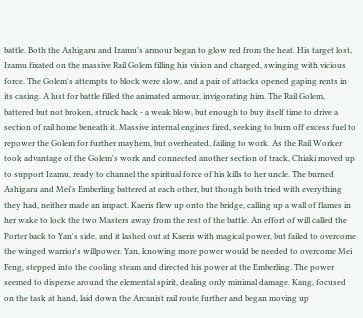battle. Both the Ashigaru and Izamu's armour began to glow red from the heat. His target lost, Izamu fixated on the massive Rail Golem filling his vision and charged, swinging with vicious force. The Golem's attempts to block were slow, and a pair of attacks opened gaping rents in its casing. A lust for battle filled the animated armour, invigorating him. The Rail Golem, battered but not broken, struck back - a weak blow, but enough to buy itself time to drive a section of rail home beneath it. Massive internal engines fired, seeking to burn off excess fuel to repower the Golem for further mayhem, but overheated, failing to work. As the Rail Worker took advantage of the Golem's work and connected another section of track, Chiaki moved up to support Izamu, ready to channel the spiritual force of his kills to her uncle. The burned Ashigaru and Mei's Emberling battered at each other, but though both tried with everything they had, neither made an impact. Kaeris flew up onto the bridge, calling up a wall of flames in her wake to lock the two Masters away from the rest of the battle. An effort of will called the Porter back to Yan's side, and it lashed out at Kaeris with magical power, but failed to overcome the winged warrior's willpower. Yan, knowing more power would be needed to overcome Mei Feng, stepped into the cooling steam and directed his power at the Emberling. The power seemed to disperse around the elemental spirit, dealing only minimal damage. Kang, focused on the task at hand, laid down the Arcanist rail route further and began moving up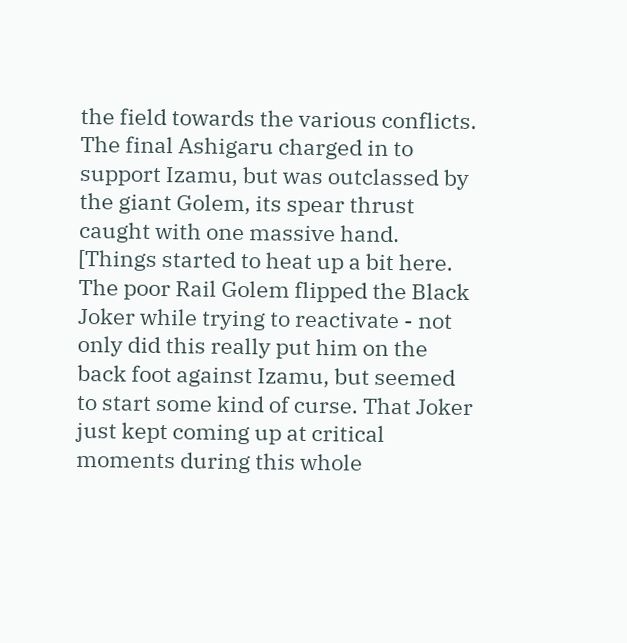the field towards the various conflicts. The final Ashigaru charged in to support Izamu, but was outclassed by the giant Golem, its spear thrust caught with one massive hand. [Things started to heat up a bit here. The poor Rail Golem flipped the Black Joker while trying to reactivate - not only did this really put him on the back foot against Izamu, but seemed to start some kind of curse. That Joker just kept coming up at critical moments during this whole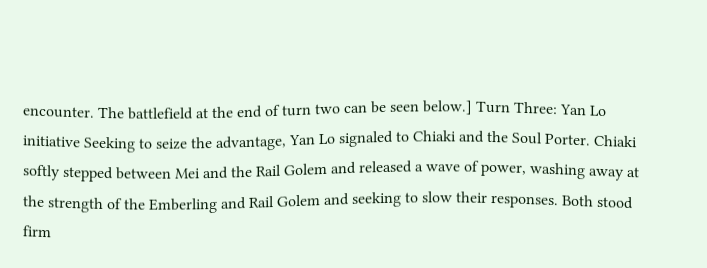encounter. The battlefield at the end of turn two can be seen below.] Turn Three: Yan Lo initiative Seeking to seize the advantage, Yan Lo signaled to Chiaki and the Soul Porter. Chiaki softly stepped between Mei and the Rail Golem and released a wave of power, washing away at the strength of the Emberling and Rail Golem and seeking to slow their responses. Both stood firm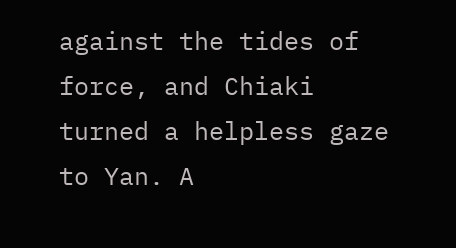against the tides of force, and Chiaki turned a helpless gaze to Yan. A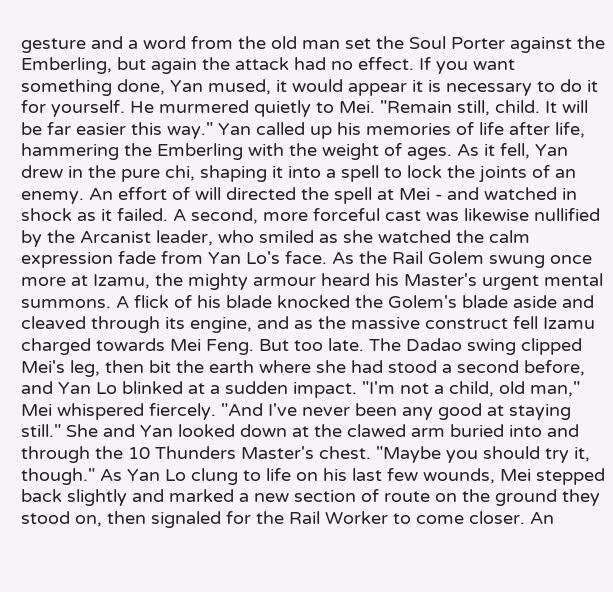gesture and a word from the old man set the Soul Porter against the Emberling, but again the attack had no effect. If you want something done, Yan mused, it would appear it is necessary to do it for yourself. He murmered quietly to Mei. "Remain still, child. It will be far easier this way." Yan called up his memories of life after life, hammering the Emberling with the weight of ages. As it fell, Yan drew in the pure chi, shaping it into a spell to lock the joints of an enemy. An effort of will directed the spell at Mei - and watched in shock as it failed. A second, more forceful cast was likewise nullified by the Arcanist leader, who smiled as she watched the calm expression fade from Yan Lo's face. As the Rail Golem swung once more at Izamu, the mighty armour heard his Master's urgent mental summons. A flick of his blade knocked the Golem's blade aside and cleaved through its engine, and as the massive construct fell Izamu charged towards Mei Feng. But too late. The Dadao swing clipped Mei's leg, then bit the earth where she had stood a second before, and Yan Lo blinked at a sudden impact. "I'm not a child, old man," Mei whispered fiercely. "And I've never been any good at staying still." She and Yan looked down at the clawed arm buried into and through the 10 Thunders Master's chest. "Maybe you should try it, though." As Yan Lo clung to life on his last few wounds, Mei stepped back slightly and marked a new section of route on the ground they stood on, then signaled for the Rail Worker to come closer. An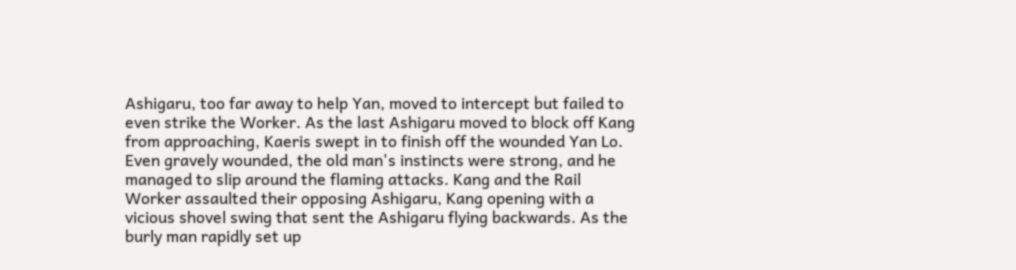Ashigaru, too far away to help Yan, moved to intercept but failed to even strike the Worker. As the last Ashigaru moved to block off Kang from approaching, Kaeris swept in to finish off the wounded Yan Lo. Even gravely wounded, the old man's instincts were strong, and he managed to slip around the flaming attacks. Kang and the Rail Worker assaulted their opposing Ashigaru, Kang opening with a vicious shovel swing that sent the Ashigaru flying backwards. As the burly man rapidly set up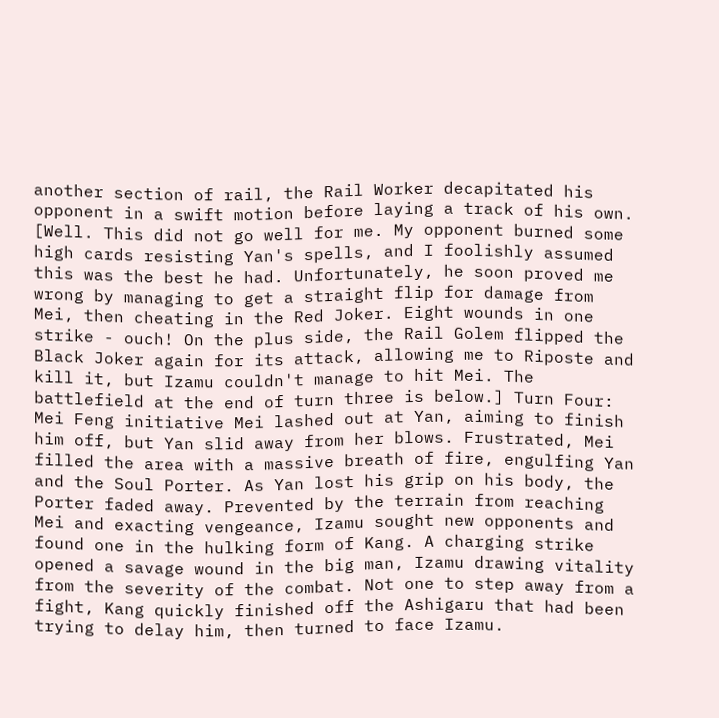another section of rail, the Rail Worker decapitated his opponent in a swift motion before laying a track of his own. [Well. This did not go well for me. My opponent burned some high cards resisting Yan's spells, and I foolishly assumed this was the best he had. Unfortunately, he soon proved me wrong by managing to get a straight flip for damage from Mei, then cheating in the Red Joker. Eight wounds in one strike - ouch! On the plus side, the Rail Golem flipped the Black Joker again for its attack, allowing me to Riposte and kill it, but Izamu couldn't manage to hit Mei. The battlefield at the end of turn three is below.] Turn Four: Mei Feng initiative Mei lashed out at Yan, aiming to finish him off, but Yan slid away from her blows. Frustrated, Mei filled the area with a massive breath of fire, engulfing Yan and the Soul Porter. As Yan lost his grip on his body, the Porter faded away. Prevented by the terrain from reaching Mei and exacting vengeance, Izamu sought new opponents and found one in the hulking form of Kang. A charging strike opened a savage wound in the big man, Izamu drawing vitality from the severity of the combat. Not one to step away from a fight, Kang quickly finished off the Ashigaru that had been trying to delay him, then turned to face Izamu.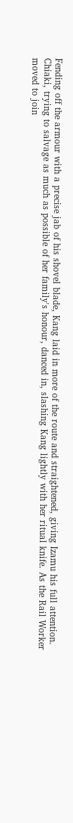Fending off the armour with a precise jab of his shovel blade, Kang laid in more of the route and straightened, giving Izamu his full attention. Chiaki, trying to salvage as much as possible of her family's honour, danced in, slashing Kang lightly with her ritual knife. As the Rail Worker moved to join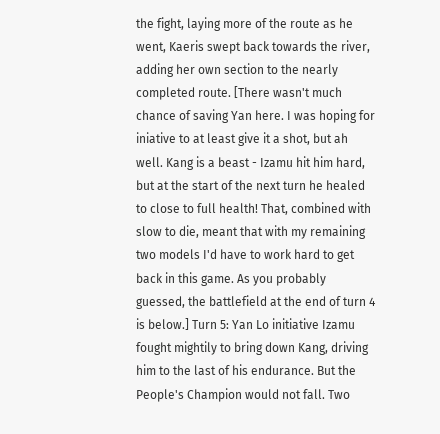the fight, laying more of the route as he went, Kaeris swept back towards the river, adding her own section to the nearly completed route. [There wasn't much chance of saving Yan here. I was hoping for iniative to at least give it a shot, but ah well. Kang is a beast - Izamu hit him hard, but at the start of the next turn he healed to close to full health! That, combined with slow to die, meant that with my remaining two models I'd have to work hard to get back in this game. As you probably guessed, the battlefield at the end of turn 4 is below.] Turn 5: Yan Lo initiative Izamu fought mightily to bring down Kang, driving him to the last of his endurance. But the People's Champion would not fall. Two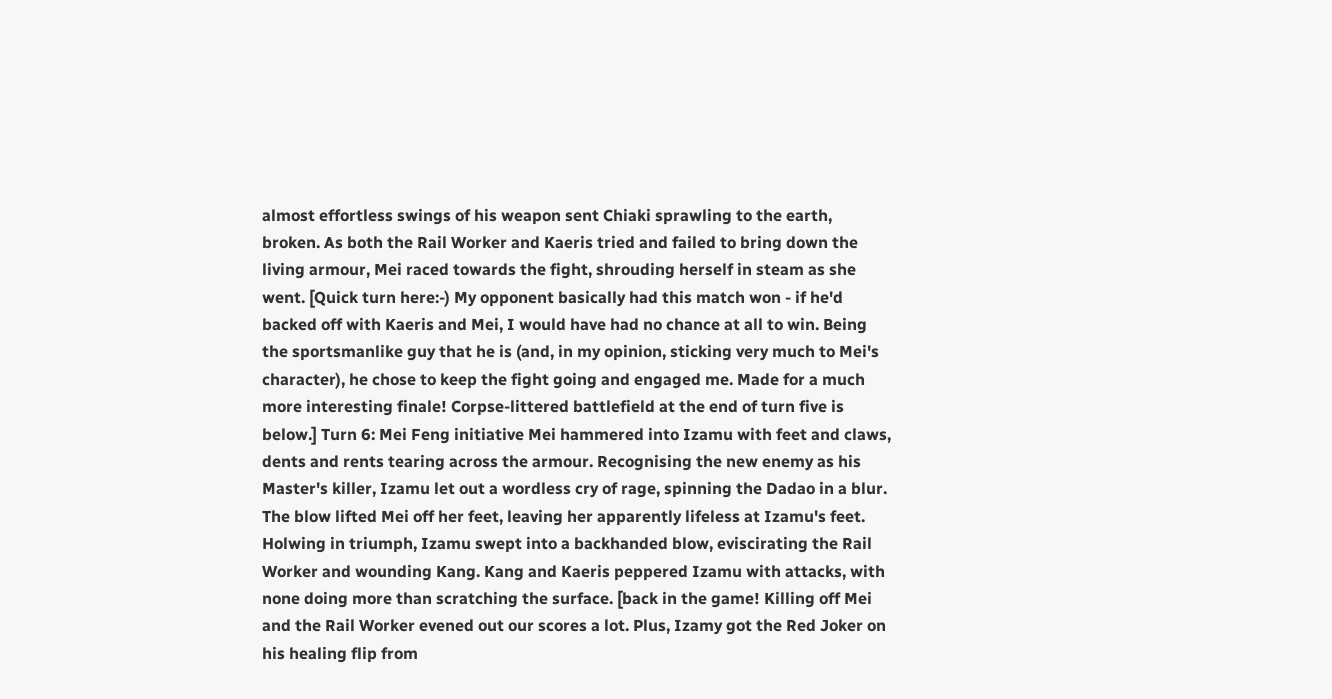almost effortless swings of his weapon sent Chiaki sprawling to the earth, broken. As both the Rail Worker and Kaeris tried and failed to bring down the living armour, Mei raced towards the fight, shrouding herself in steam as she went. [Quick turn here:-) My opponent basically had this match won - if he'd backed off with Kaeris and Mei, I would have had no chance at all to win. Being the sportsmanlike guy that he is (and, in my opinion, sticking very much to Mei's character), he chose to keep the fight going and engaged me. Made for a much more interesting finale! Corpse-littered battlefield at the end of turn five is below.] Turn 6: Mei Feng initiative Mei hammered into Izamu with feet and claws, dents and rents tearing across the armour. Recognising the new enemy as his Master's killer, Izamu let out a wordless cry of rage, spinning the Dadao in a blur. The blow lifted Mei off her feet, leaving her apparently lifeless at Izamu's feet. Holwing in triumph, Izamu swept into a backhanded blow, eviscirating the Rail Worker and wounding Kang. Kang and Kaeris peppered Izamu with attacks, with none doing more than scratching the surface. [back in the game! Killing off Mei and the Rail Worker evened out our scores a lot. Plus, Izamy got the Red Joker on his healing flip from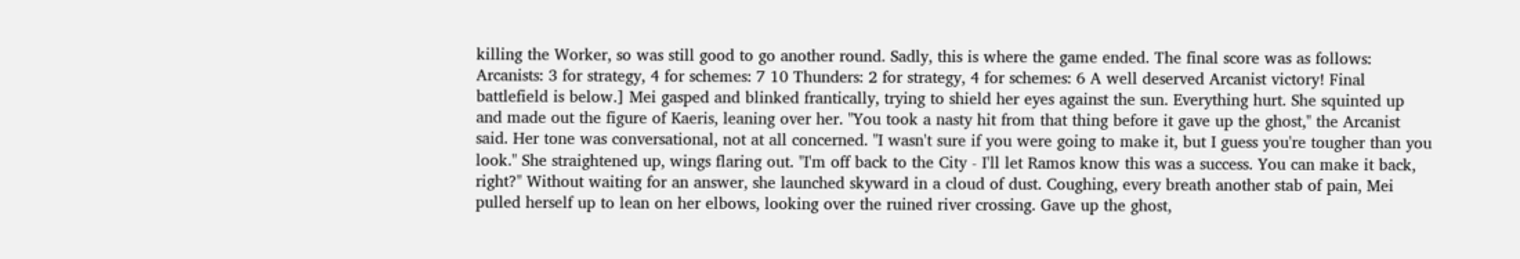killing the Worker, so was still good to go another round. Sadly, this is where the game ended. The final score was as follows: Arcanists: 3 for strategy, 4 for schemes: 7 10 Thunders: 2 for strategy, 4 for schemes: 6 A well deserved Arcanist victory! Final battlefield is below.] Mei gasped and blinked frantically, trying to shield her eyes against the sun. Everything hurt. She squinted up and made out the figure of Kaeris, leaning over her. "You took a nasty hit from that thing before it gave up the ghost," the Arcanist said. Her tone was conversational, not at all concerned. "I wasn't sure if you were going to make it, but I guess you're tougher than you look." She straightened up, wings flaring out. "I'm off back to the City - I'll let Ramos know this was a success. You can make it back, right?" Without waiting for an answer, she launched skyward in a cloud of dust. Coughing, every breath another stab of pain, Mei pulled herself up to lean on her elbows, looking over the ruined river crossing. Gave up the ghost,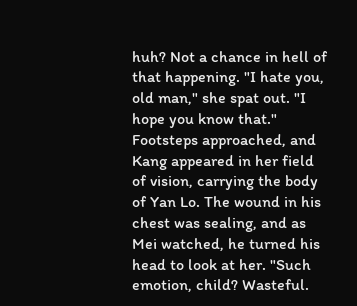huh? Not a chance in hell of that happening. "I hate you, old man," she spat out. "I hope you know that." Footsteps approached, and Kang appeared in her field of vision, carrying the body of Yan Lo. The wound in his chest was sealing, and as Mei watched, he turned his head to look at her. "Such emotion, child? Wasteful.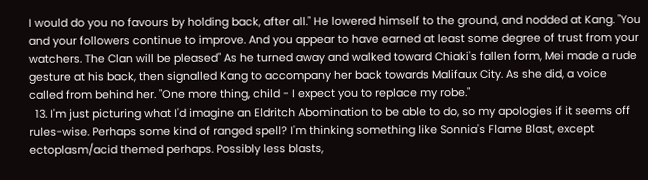I would do you no favours by holding back, after all." He lowered himself to the ground, and nodded at Kang. "You and your followers continue to improve. And you appear to have earned at least some degree of trust from your watchers. The Clan will be pleased" As he turned away and walked toward Chiaki's fallen form, Mei made a rude gesture at his back, then signalled Kang to accompany her back towards Malifaux City. As she did, a voice called from behind her. "One more thing, child - I expect you to replace my robe."
  13. I'm just picturing what I'd imagine an Eldritch Abomination to be able to do, so my apologies if it seems off rules-wise. Perhaps some kind of ranged spell? I'm thinking something like Sonnia's Flame Blast, except ectoplasm/acid themed perhaps. Possibly less blasts,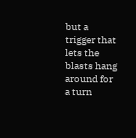but a trigger that lets the blasts hang around for a turn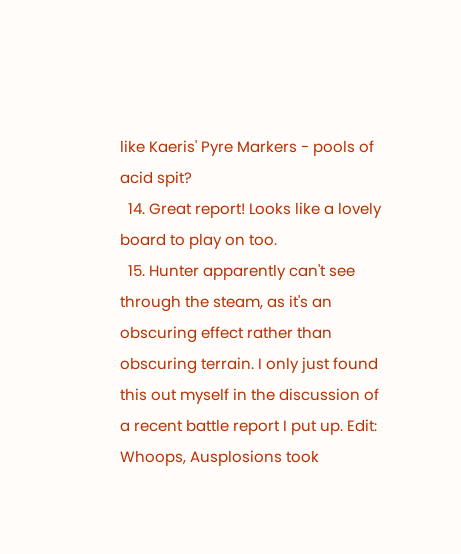like Kaeris' Pyre Markers - pools of acid spit?
  14. Great report! Looks like a lovely board to play on too.
  15. Hunter apparently can't see through the steam, as it's an obscuring effect rather than obscuring terrain. I only just found this out myself in the discussion of a recent battle report I put up. Edit: Whoops, Ausplosions took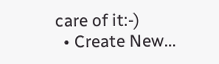care of it:-)
  • Create New...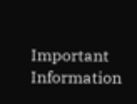Important Information